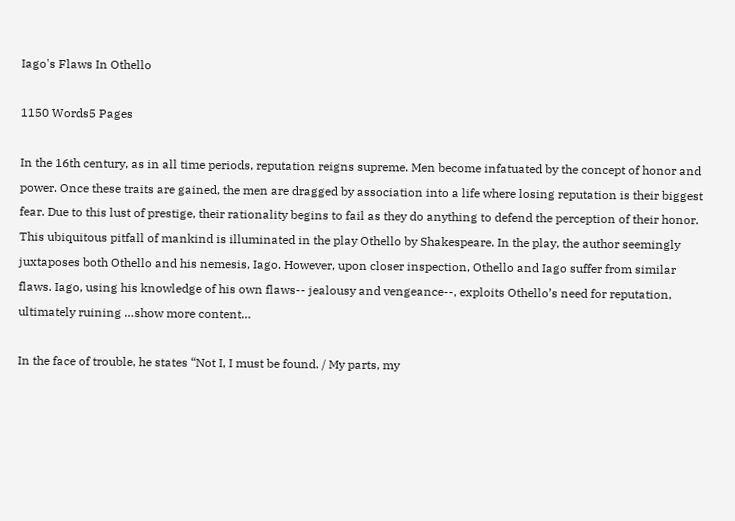Iago's Flaws In Othello

1150 Words5 Pages

In the 16th century, as in all time periods, reputation reigns supreme. Men become infatuated by the concept of honor and power. Once these traits are gained, the men are dragged by association into a life where losing reputation is their biggest fear. Due to this lust of prestige, their rationality begins to fail as they do anything to defend the perception of their honor. This ubiquitous pitfall of mankind is illuminated in the play Othello by Shakespeare. In the play, the author seemingly juxtaposes both Othello and his nemesis, Iago. However, upon closer inspection, Othello and Iago suffer from similar flaws. Iago, using his knowledge of his own flaws-- jealousy and vengeance--, exploits Othello’s need for reputation, ultimately ruining …show more content…

In the face of trouble, he states “Not I, I must be found. / My parts, my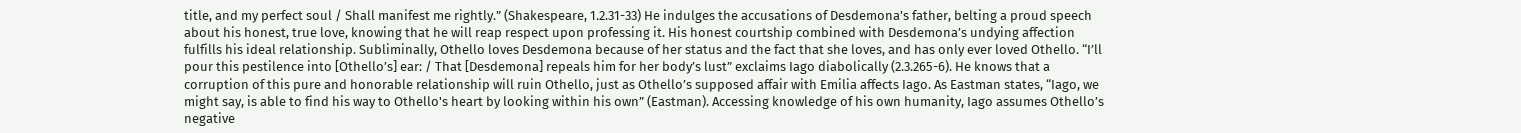title, and my perfect soul / Shall manifest me rightly.” (Shakespeare, 1.2.31-33) He indulges the accusations of Desdemona’s father, belting a proud speech about his honest, true love, knowing that he will reap respect upon professing it. His honest courtship combined with Desdemona’s undying affection fulfills his ideal relationship. Subliminally, Othello loves Desdemona because of her status and the fact that she loves, and has only ever loved Othello. “I’ll pour this pestilence into [Othello’s] ear: / That [Desdemona] repeals him for her body’s lust” exclaims Iago diabolically (2.3.265-6). He knows that a corruption of this pure and honorable relationship will ruin Othello, just as Othello’s supposed affair with Emilia affects Iago. As Eastman states, “Iago, we might say, is able to find his way to Othello's heart by looking within his own” (Eastman). Accessing knowledge of his own humanity, Iago assumes Othello’s negative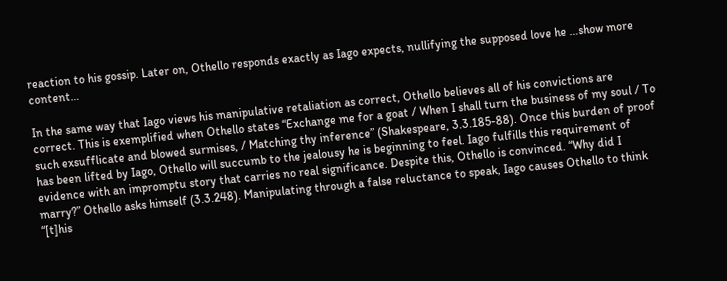reaction to his gossip. Later on, Othello responds exactly as Iago expects, nullifying the supposed love he …show more content…

In the same way that Iago views his manipulative retaliation as correct, Othello believes all of his convictions are correct. This is exemplified when Othello states “Exchange me for a goat / When I shall turn the business of my soul / To such exsufflicate and blowed surmises, / Matching thy inference” (Shakespeare, 3.3.185-88). Once this burden of proof has been lifted by Iago, Othello will succumb to the jealousy he is beginning to feel. Iago fulfills this requirement of evidence with an impromptu story that carries no real significance. Despite this, Othello is convinced. “Why did I marry?” Othello asks himself (3.3.248). Manipulating through a false reluctance to speak, Iago causes Othello to think “[t]his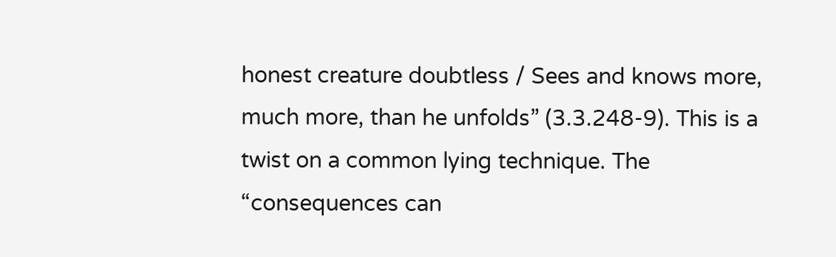honest creature doubtless / Sees and knows more, much more, than he unfolds” (3.3.248-9). This is a twist on a common lying technique. The “consequences can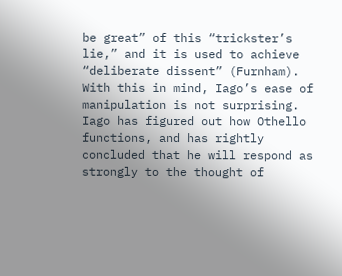be great” of this “trickster’s lie,” and it is used to achieve “deliberate dissent” (Furnham). With this in mind, Iago’s ease of manipulation is not surprising. Iago has figured out how Othello functions, and has rightly concluded that he will respond as strongly to the thought of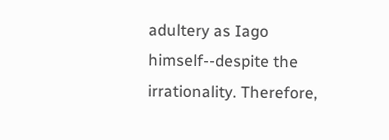adultery as Iago himself--despite the irrationality. Therefore,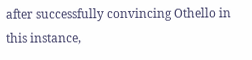after successfully convincing Othello in this instance,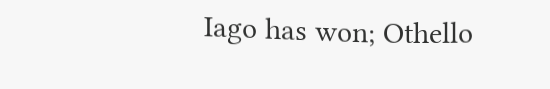Iago has won; Othello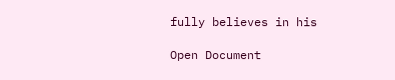fully believes in his

Open Document